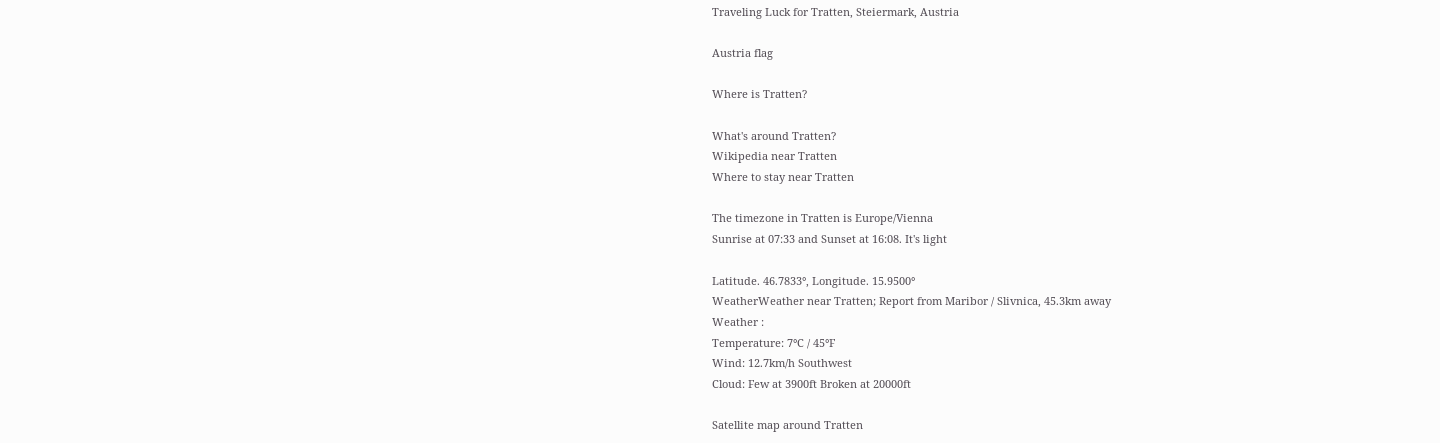Traveling Luck for Tratten, Steiermark, Austria

Austria flag

Where is Tratten?

What's around Tratten?
Wikipedia near Tratten
Where to stay near Tratten

The timezone in Tratten is Europe/Vienna
Sunrise at 07:33 and Sunset at 16:08. It's light

Latitude. 46.7833°, Longitude. 15.9500°
WeatherWeather near Tratten; Report from Maribor / Slivnica, 45.3km away
Weather :
Temperature: 7°C / 45°F
Wind: 12.7km/h Southwest
Cloud: Few at 3900ft Broken at 20000ft

Satellite map around Tratten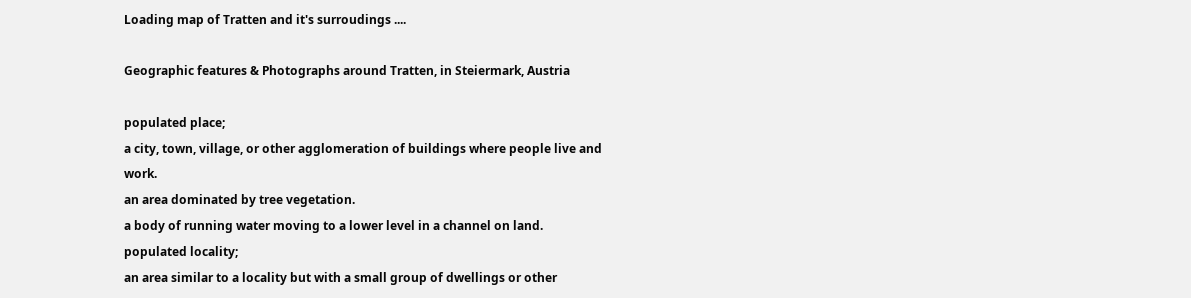Loading map of Tratten and it's surroudings ....

Geographic features & Photographs around Tratten, in Steiermark, Austria

populated place;
a city, town, village, or other agglomeration of buildings where people live and work.
an area dominated by tree vegetation.
a body of running water moving to a lower level in a channel on land.
populated locality;
an area similar to a locality but with a small group of dwellings or other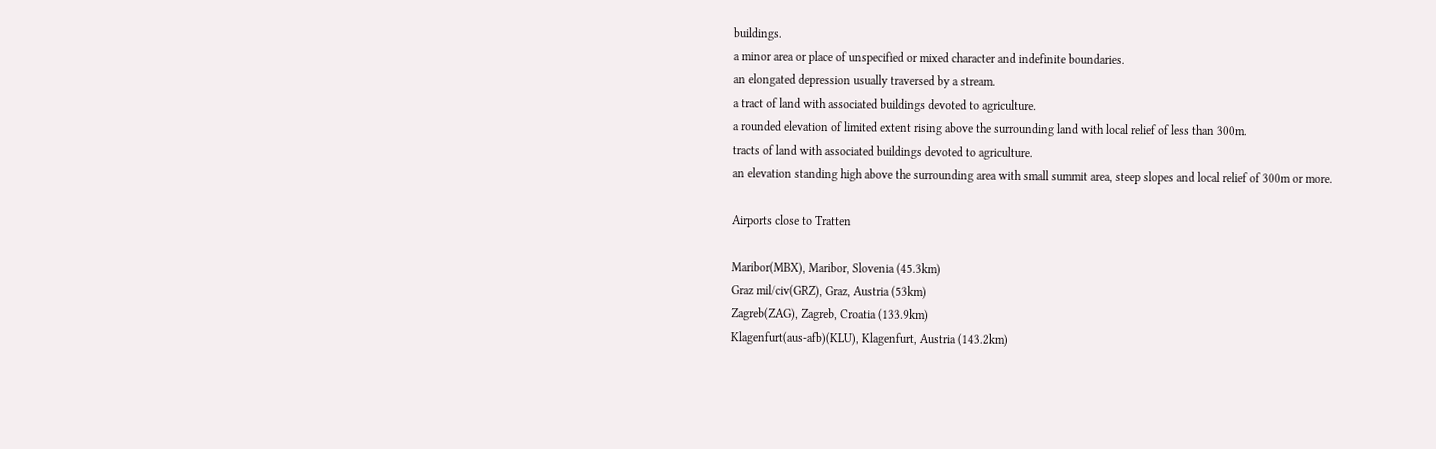buildings.
a minor area or place of unspecified or mixed character and indefinite boundaries.
an elongated depression usually traversed by a stream.
a tract of land with associated buildings devoted to agriculture.
a rounded elevation of limited extent rising above the surrounding land with local relief of less than 300m.
tracts of land with associated buildings devoted to agriculture.
an elevation standing high above the surrounding area with small summit area, steep slopes and local relief of 300m or more.

Airports close to Tratten

Maribor(MBX), Maribor, Slovenia (45.3km)
Graz mil/civ(GRZ), Graz, Austria (53km)
Zagreb(ZAG), Zagreb, Croatia (133.9km)
Klagenfurt(aus-afb)(KLU), Klagenfurt, Austria (143.2km)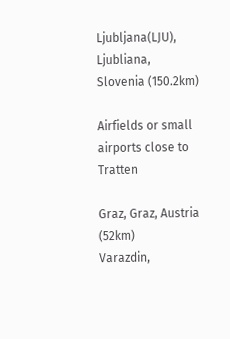Ljubljana(LJU), Ljubliana, Slovenia (150.2km)

Airfields or small airports close to Tratten

Graz, Graz, Austria (52km)
Varazdin,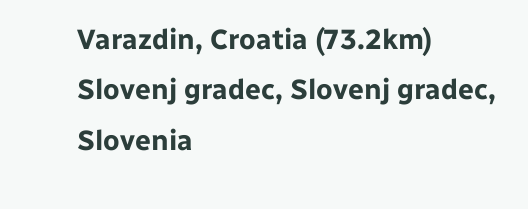Varazdin, Croatia (73.2km)
Slovenj gradec, Slovenj gradec, Slovenia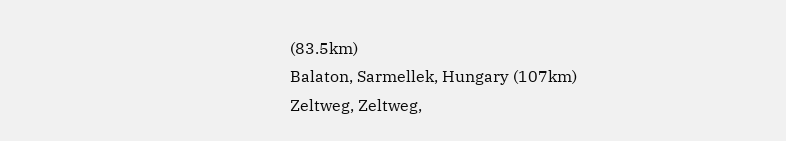(83.5km)
Balaton, Sarmellek, Hungary (107km)
Zeltweg, Zeltweg,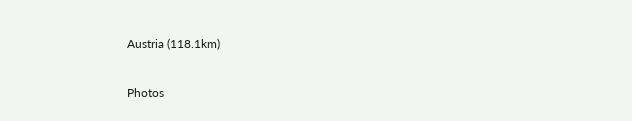Austria (118.1km)

Photos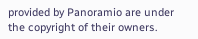provided by Panoramio are under the copyright of their owners.